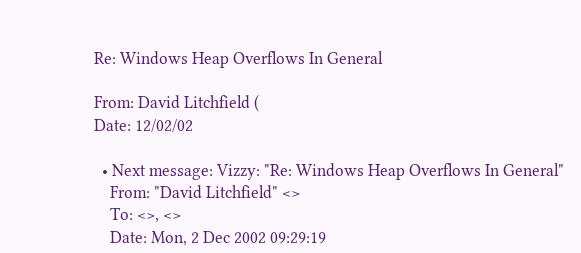Re: Windows Heap Overflows In General

From: David Litchfield (
Date: 12/02/02

  • Next message: Vizzy: "Re: Windows Heap Overflows In General"
    From: "David Litchfield" <>
    To: <>, <>
    Date: Mon, 2 Dec 2002 09:29:19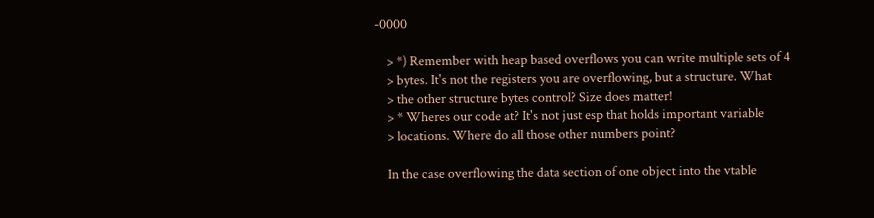-0000

    > *) Remember with heap based overflows you can write multiple sets of 4
    > bytes. It's not the registers you are overflowing, but a structure. What
    > the other structure bytes control? Size does matter!
    > * Wheres our code at? It's not just esp that holds important variable
    > locations. Where do all those other numbers point?

    In the case overflowing the data section of one object into the vtable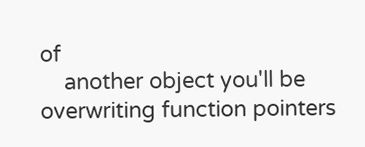of
    another object you'll be overwriting function pointers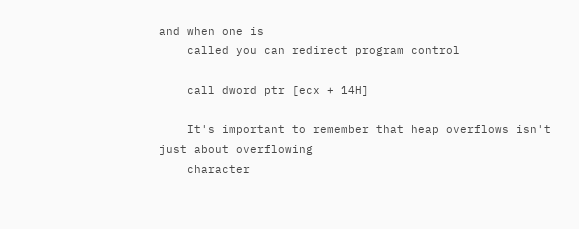and when one is
    called you can redirect program control

    call dword ptr [ecx + 14H]

    It's important to remember that heap overflows isn't just about overflowing
    character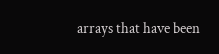arrays that have been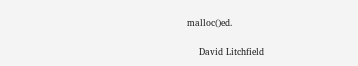malloc()ed.

    David Litchfield